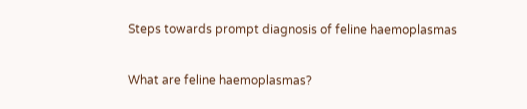Steps towards prompt diagnosis of feline haemoplasmas

What are feline haemoplasmas?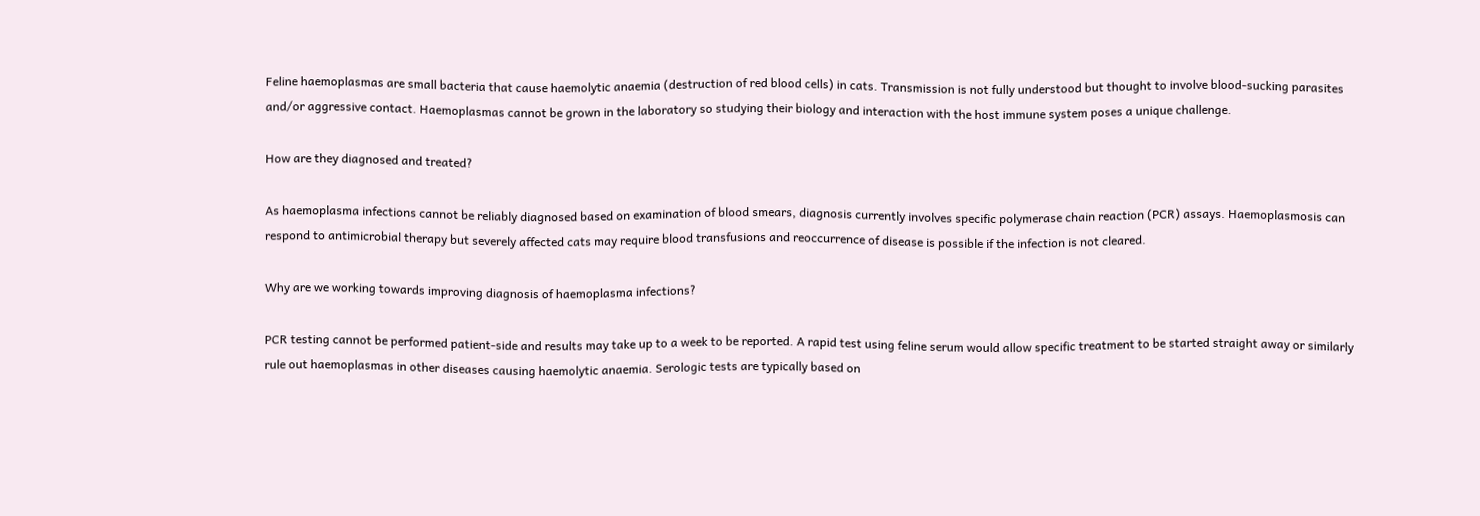Feline haemoplasmas are small bacteria that cause haemolytic anaemia (destruction of red blood cells) in cats. Transmission is not fully understood but thought to involve blood-sucking parasites and/or aggressive contact. Haemoplasmas cannot be grown in the laboratory so studying their biology and interaction with the host immune system poses a unique challenge.

How are they diagnosed and treated?

As haemoplasma infections cannot be reliably diagnosed based on examination of blood smears, diagnosis currently involves specific polymerase chain reaction (PCR) assays. Haemoplasmosis can respond to antimicrobial therapy but severely affected cats may require blood transfusions and reoccurrence of disease is possible if the infection is not cleared.

Why are we working towards improving diagnosis of haemoplasma infections?

PCR testing cannot be performed patient-side and results may take up to a week to be reported. A rapid test using feline serum would allow specific treatment to be started straight away or similarly rule out haemoplasmas in other diseases causing haemolytic anaemia. Serologic tests are typically based on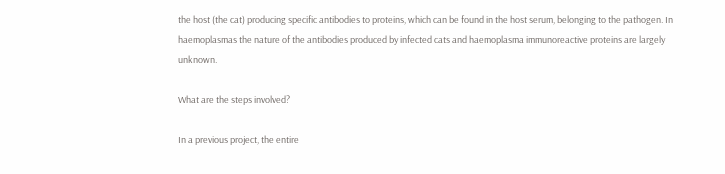the host (the cat) producing specific antibodies to proteins, which can be found in the host serum, belonging to the pathogen. In haemoplasmas the nature of the antibodies produced by infected cats and haemoplasma immunoreactive proteins are largely unknown.

What are the steps involved?

In a previous project, the entire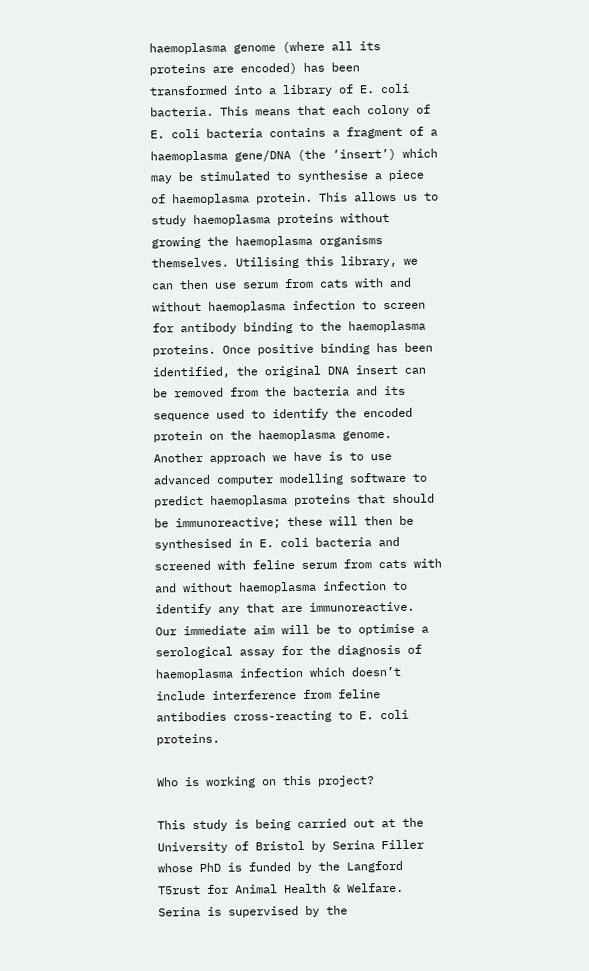haemoplasma genome (where all its proteins are encoded) has been transformed into a library of E. coli bacteria. This means that each colony of E. coli bacteria contains a fragment of a haemoplasma gene/DNA (the ‘insert’) which may be stimulated to synthesise a piece of haemoplasma protein. This allows us to study haemoplasma proteins without growing the haemoplasma organisms themselves. Utilising this library, we can then use serum from cats with and without haemoplasma infection to screen for antibody binding to the haemoplasma proteins. Once positive binding has been identified, the original DNA insert can be removed from the bacteria and its sequence used to identify the encoded protein on the haemoplasma genome.
Another approach we have is to use advanced computer modelling software to predict haemoplasma proteins that should be immunoreactive; these will then be synthesised in E. coli bacteria and screened with feline serum from cats with and without haemoplasma infection to identify any that are immunoreactive.
Our immediate aim will be to optimise a serological assay for the diagnosis of haemoplasma infection which doesn’t include interference from feline antibodies cross-reacting to E. coli proteins.

Who is working on this project?

This study is being carried out at the University of Bristol by Serina Filler whose PhD is funded by the Langford T5rust for Animal Health & Welfare. Serina is supervised by the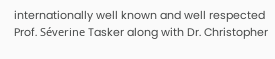internationally well known and well respected Prof. Séverine Tasker along with Dr. Christopher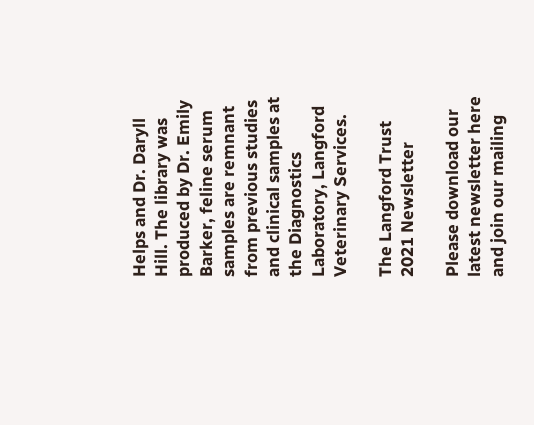Helps and Dr. Daryll Hill. The library was produced by Dr. Emily Barker, feline serum samples are remnant from previous studies and clinical samples at the Diagnostics Laboratory, Langford Veterinary Services.

The Langford Trust 2021 Newsletter

Please download our latest newsletter here and join our mailing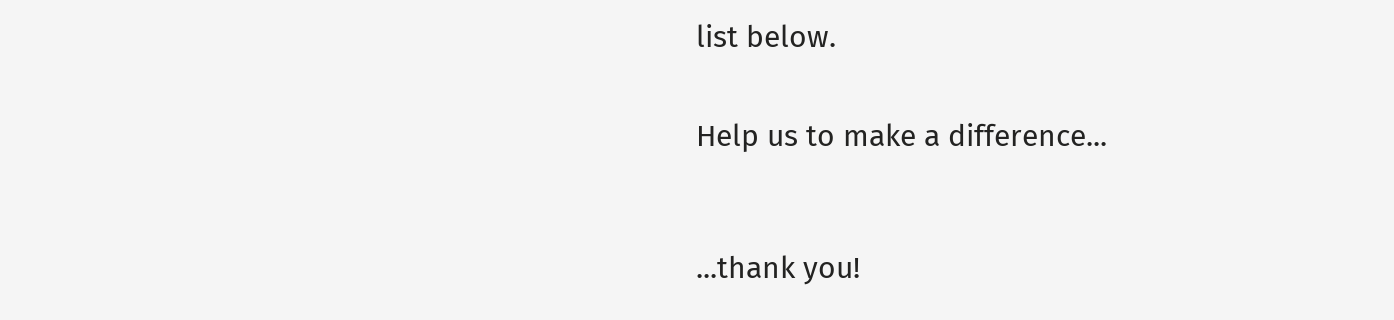list below.


Help us to make a difference...



...thank you!